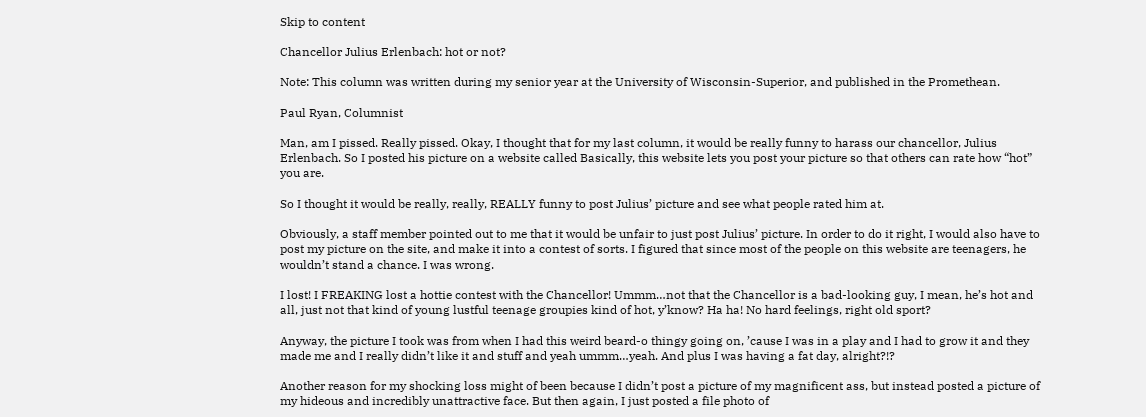Skip to content

Chancellor Julius Erlenbach: hot or not?

Note: This column was written during my senior year at the University of Wisconsin-Superior, and published in the Promethean.

Paul Ryan, Columnist

Man, am I pissed. Really pissed. Okay, I thought that for my last column, it would be really funny to harass our chancellor, Julius Erlenbach. So I posted his picture on a website called Basically, this website lets you post your picture so that others can rate how “hot” you are.

So I thought it would be really, really, REALLY funny to post Julius’ picture and see what people rated him at.

Obviously, a staff member pointed out to me that it would be unfair to just post Julius’ picture. In order to do it right, I would also have to post my picture on the site, and make it into a contest of sorts. I figured that since most of the people on this website are teenagers, he wouldn’t stand a chance. I was wrong.

I lost! I FREAKING lost a hottie contest with the Chancellor! Ummm…not that the Chancellor is a bad-looking guy, I mean, he’s hot and all, just not that kind of young lustful teenage groupies kind of hot, y’know? Ha ha! No hard feelings, right old sport?

Anyway, the picture I took was from when I had this weird beard-o thingy going on, ’cause I was in a play and I had to grow it and they made me and I really didn’t like it and stuff and yeah ummm…yeah. And plus I was having a fat day, alright?!?

Another reason for my shocking loss might of been because I didn’t post a picture of my magnificent ass, but instead posted a picture of my hideous and incredibly unattractive face. But then again, I just posted a file photo of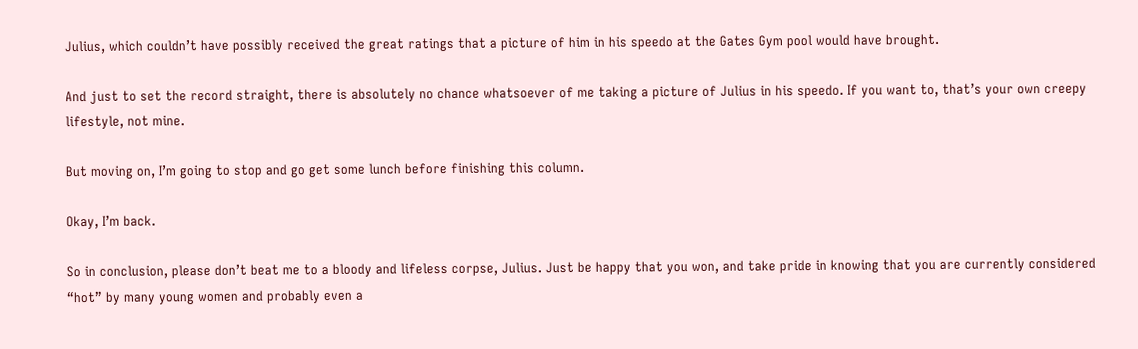Julius, which couldn’t have possibly received the great ratings that a picture of him in his speedo at the Gates Gym pool would have brought.

And just to set the record straight, there is absolutely no chance whatsoever of me taking a picture of Julius in his speedo. If you want to, that’s your own creepy lifestyle, not mine.

But moving on, I’m going to stop and go get some lunch before finishing this column.

Okay, I’m back.

So in conclusion, please don’t beat me to a bloody and lifeless corpse, Julius. Just be happy that you won, and take pride in knowing that you are currently considered “hot” by many young women and probably even a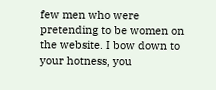few men who were pretending to be women on the website. I bow down to your hotness, you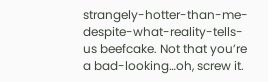strangely-hotter-than-me-despite-what-reality-tells-us beefcake. Not that you’re a bad-looking…oh, screw it.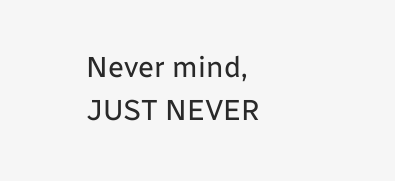Never mind, JUST NEVER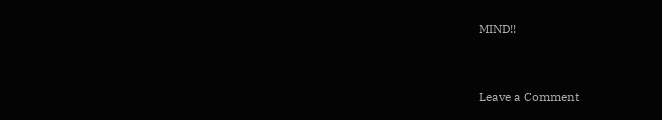MIND!!


Leave a Comment